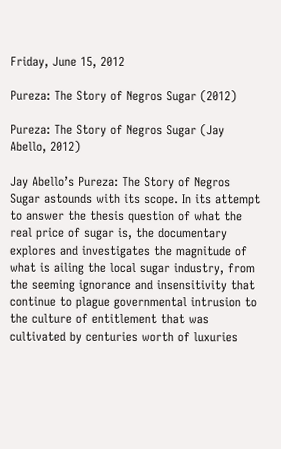Friday, June 15, 2012

Pureza: The Story of Negros Sugar (2012)

Pureza: The Story of Negros Sugar (Jay Abello, 2012)

Jay Abello’s Pureza: The Story of Negros Sugar astounds with its scope. In its attempt to answer the thesis question of what the real price of sugar is, the documentary explores and investigates the magnitude of what is ailing the local sugar industry, from the seeming ignorance and insensitivity that continue to plague governmental intrusion to the culture of entitlement that was cultivated by centuries worth of luxuries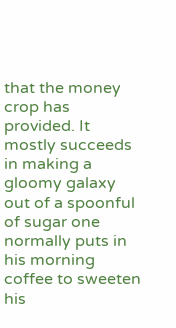that the money crop has provided. It mostly succeeds in making a gloomy galaxy out of a spoonful of sugar one normally puts in his morning coffee to sweeten his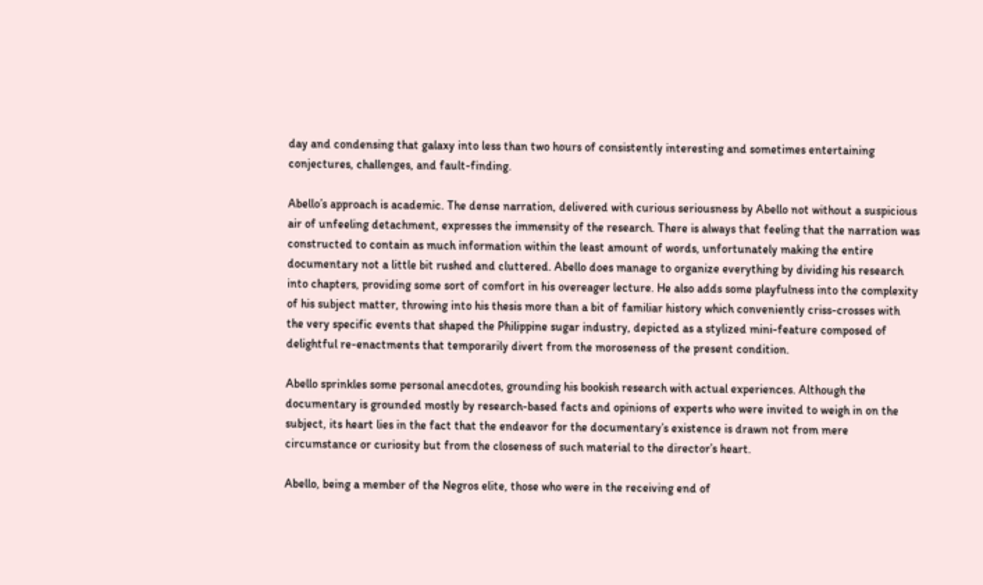day and condensing that galaxy into less than two hours of consistently interesting and sometimes entertaining conjectures, challenges, and fault-finding.

Abello’s approach is academic. The dense narration, delivered with curious seriousness by Abello not without a suspicious air of unfeeling detachment, expresses the immensity of the research. There is always that feeling that the narration was constructed to contain as much information within the least amount of words, unfortunately making the entire documentary not a little bit rushed and cluttered. Abello does manage to organize everything by dividing his research into chapters, providing some sort of comfort in his overeager lecture. He also adds some playfulness into the complexity of his subject matter, throwing into his thesis more than a bit of familiar history which conveniently criss-crosses with the very specific events that shaped the Philippine sugar industry, depicted as a stylized mini-feature composed of delightful re-enactments that temporarily divert from the moroseness of the present condition.

Abello sprinkles some personal anecdotes, grounding his bookish research with actual experiences. Although the documentary is grounded mostly by research-based facts and opinions of experts who were invited to weigh in on the subject, its heart lies in the fact that the endeavor for the documentary’s existence is drawn not from mere circumstance or curiosity but from the closeness of such material to the director’s heart.

Abello, being a member of the Negros elite, those who were in the receiving end of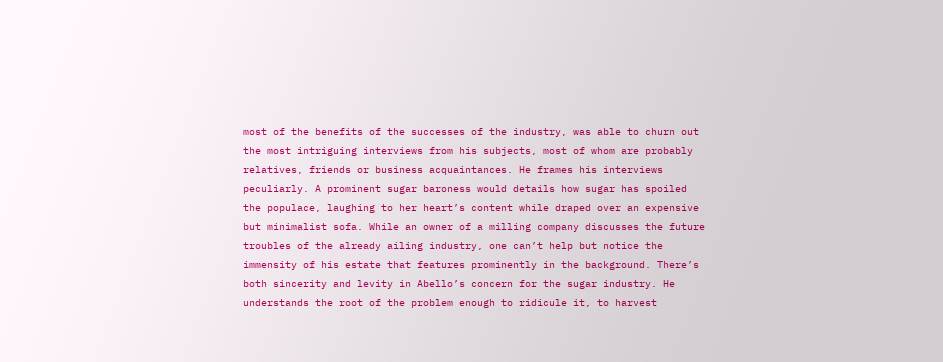most of the benefits of the successes of the industry, was able to churn out the most intriguing interviews from his subjects, most of whom are probably relatives, friends or business acquaintances. He frames his interviews peculiarly. A prominent sugar baroness would details how sugar has spoiled the populace, laughing to her heart’s content while draped over an expensive but minimalist sofa. While an owner of a milling company discusses the future troubles of the already ailing industry, one can’t help but notice the immensity of his estate that features prominently in the background. There’s both sincerity and levity in Abello’s concern for the sugar industry. He understands the root of the problem enough to ridicule it, to harvest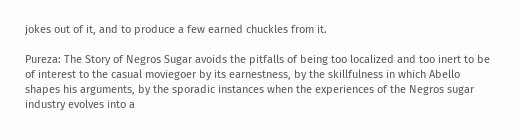jokes out of it, and to produce a few earned chuckles from it.

Pureza: The Story of Negros Sugar avoids the pitfalls of being too localized and too inert to be of interest to the casual moviegoer by its earnestness, by the skillfulness in which Abello shapes his arguments, by the sporadic instances when the experiences of the Negros sugar industry evolves into a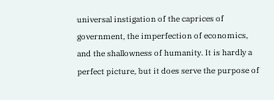universal instigation of the caprices of government, the imperfection of economics, and the shallowness of humanity. It is hardly a perfect picture, but it does serve the purpose of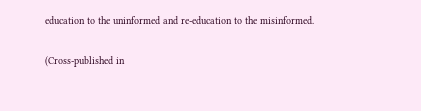education to the uninformed and re-education to the misinformed.

(Cross-published in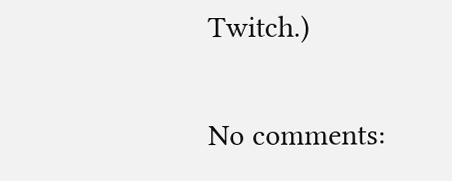Twitch.)

No comments: